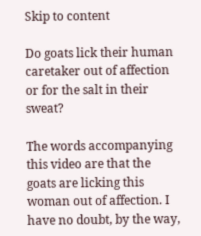Skip to content

Do goats lick their human caretaker out of affection or for the salt in their sweat?

The words accompanying this video are that the goats are licking this woman out of affection. I have no doubt, by the way,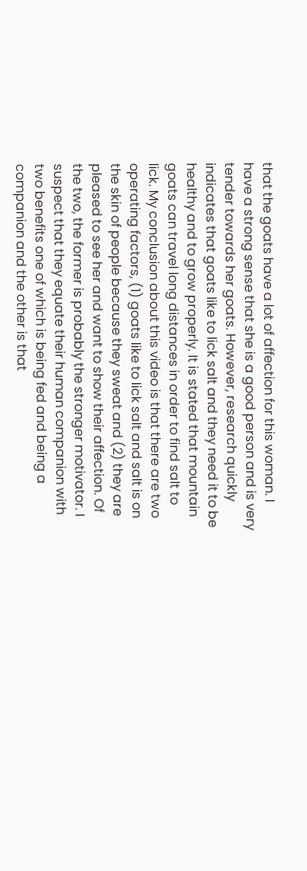that the goats have a lot of affection for this woman. I have a strong sense that she is a good person and is very tender towards her goats. However, research quickly indicates that goats like to lick salt and they need it to be healthy and to grow properly. It is stated that mountain goats can travel long distances in order to find salt to lick. My conclusion about this video is that there are two operating factors, (1) goats like to lick salt and salt is on the skin of people because they sweat and (2) they are pleased to see her and want to show their affection. Of the two, the former is probably the stronger motivator. I suspect that they equate their human companion with two benefits one of which is being fed and being a companion and the other is that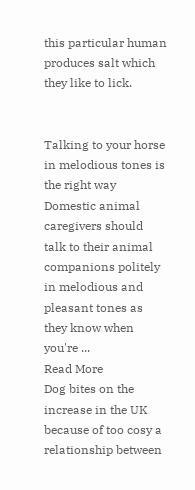this particular human produces salt which they like to lick.


Talking to your horse in melodious tones is the right way
Domestic animal caregivers should talk to their animal companions politely in melodious and pleasant tones as they know when you're ...
Read More
Dog bites on the increase in the UK because of too cosy a relationship between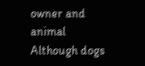owner and animal
Although dogs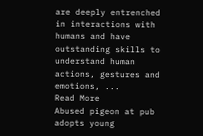are deeply entrenched in interactions with humans and have outstanding skills to understand human actions, gestures and emotions, ...
Read More
Abused pigeon at pub adopts young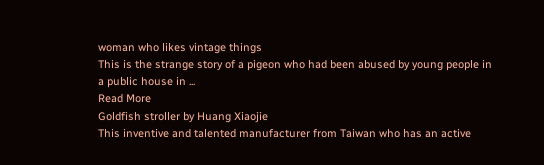woman who likes vintage things
This is the strange story of a pigeon who had been abused by young people in a public house in ...
Read More
Goldfish stroller by Huang Xiaojie
This inventive and talented manufacturer from Taiwan who has an active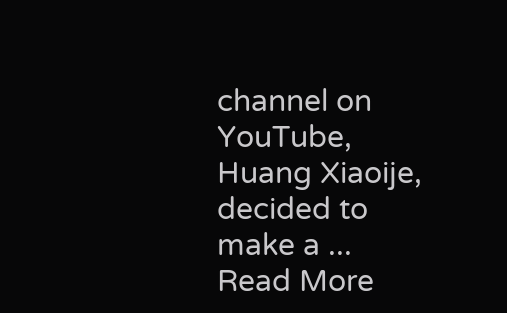channel on YouTube, Huang Xiaoije, decided to make a ...
Read More